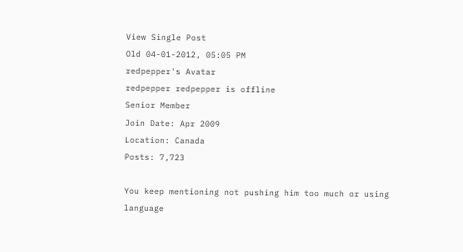View Single Post
Old 04-01-2012, 05:05 PM
redpepper's Avatar
redpepper redpepper is offline
Senior Member
Join Date: Apr 2009
Location: Canada
Posts: 7,723

You keep mentioning not pushing him too much or using language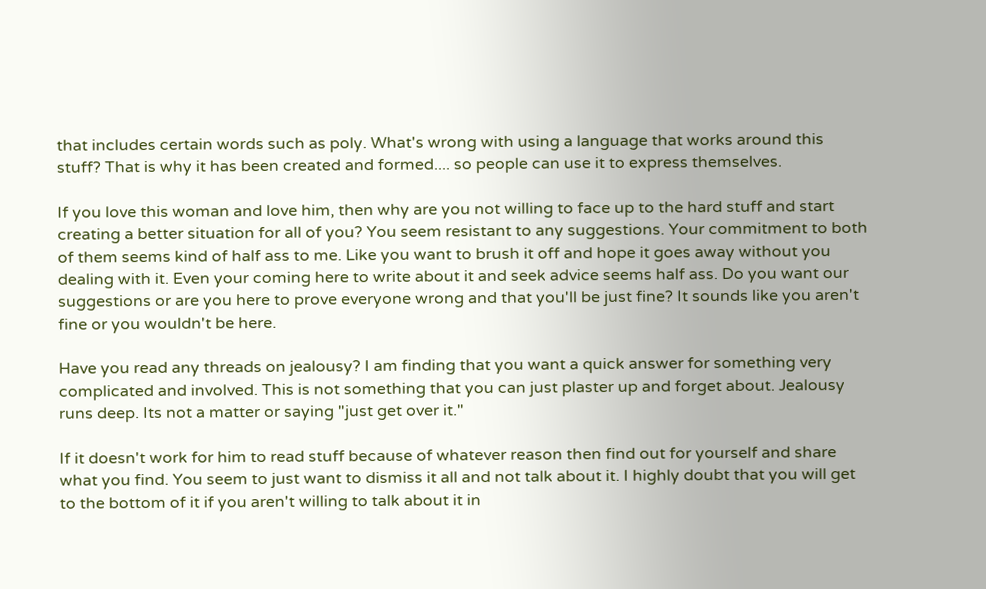that includes certain words such as poly. What's wrong with using a language that works around this stuff? That is why it has been created and formed.... so people can use it to express themselves.

If you love this woman and love him, then why are you not willing to face up to the hard stuff and start creating a better situation for all of you? You seem resistant to any suggestions. Your commitment to both of them seems kind of half ass to me. Like you want to brush it off and hope it goes away without you dealing with it. Even your coming here to write about it and seek advice seems half ass. Do you want our suggestions or are you here to prove everyone wrong and that you'll be just fine? It sounds like you aren't fine or you wouldn't be here.

Have you read any threads on jealousy? I am finding that you want a quick answer for something very complicated and involved. This is not something that you can just plaster up and forget about. Jealousy runs deep. Its not a matter or saying "just get over it."

If it doesn't work for him to read stuff because of whatever reason then find out for yourself and share what you find. You seem to just want to dismiss it all and not talk about it. I highly doubt that you will get to the bottom of it if you aren't willing to talk about it in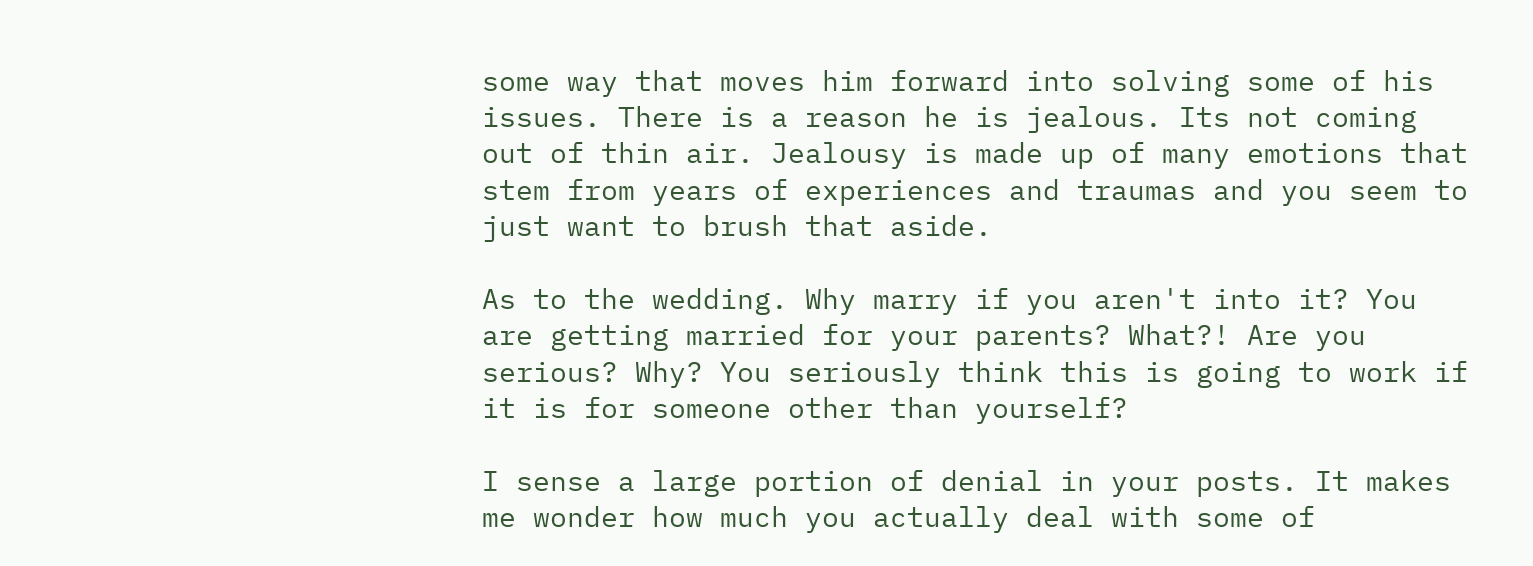some way that moves him forward into solving some of his issues. There is a reason he is jealous. Its not coming out of thin air. Jealousy is made up of many emotions that stem from years of experiences and traumas and you seem to just want to brush that aside.

As to the wedding. Why marry if you aren't into it? You are getting married for your parents? What?! Are you serious? Why? You seriously think this is going to work if it is for someone other than yourself?

I sense a large portion of denial in your posts. It makes me wonder how much you actually deal with some of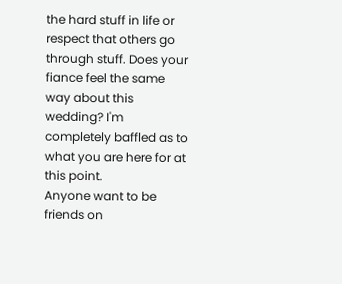the hard stuff in life or respect that others go through stuff. Does your fiance feel the same way about this wedding? I'm completely baffled as to what you are here for at this point.
Anyone want to be friends on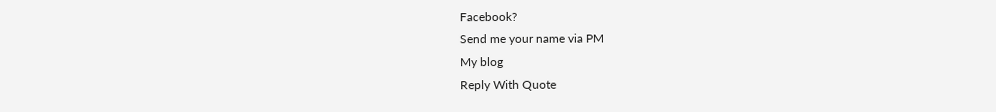Facebook?
Send me your name via PM
My blog
Reply With Quote